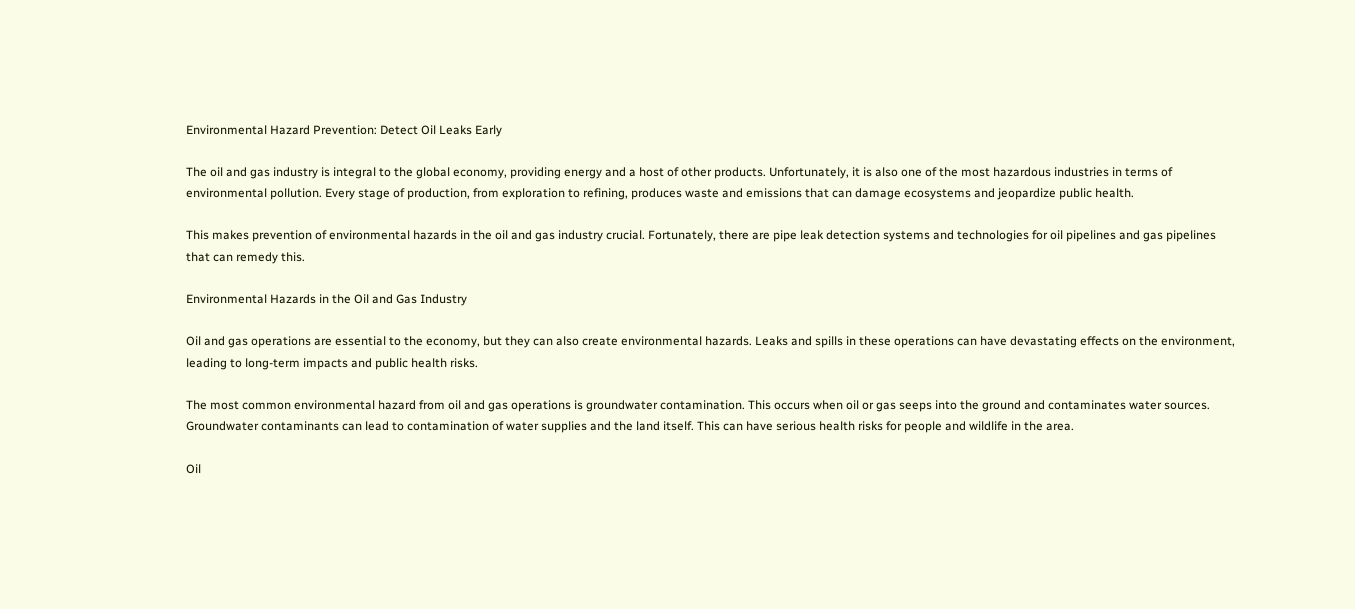Environmental Hazard Prevention: Detect Oil Leaks Early

The oil and gas industry is integral to the global economy, providing energy and a host of other products. Unfortunately, it is also one of the most hazardous industries in terms of environmental pollution. Every stage of production, from exploration to refining, produces waste and emissions that can damage ecosystems and jeopardize public health.

This makes prevention of environmental hazards in the oil and gas industry crucial. Fortunately, there are pipe leak detection systems and technologies for oil pipelines and gas pipelines that can remedy this.

Environmental Hazards in the Oil and Gas Industry

Oil and gas operations are essential to the economy, but they can also create environmental hazards. Leaks and spills in these operations can have devastating effects on the environment, leading to long-term impacts and public health risks.

The most common environmental hazard from oil and gas operations is groundwater contamination. This occurs when oil or gas seeps into the ground and contaminates water sources. Groundwater contaminants can lead to contamination of water supplies and the land itself. This can have serious health risks for people and wildlife in the area.

Oil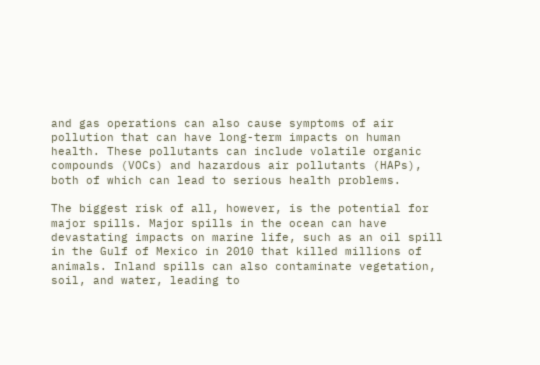and gas operations can also cause symptoms of air pollution that can have long-term impacts on human health. These pollutants can include volatile organic compounds (VOCs) and hazardous air pollutants (HAPs), both of which can lead to serious health problems.

The biggest risk of all, however, is the potential for major spills. Major spills in the ocean can have devastating impacts on marine life, such as an oil spill in the Gulf of Mexico in 2010 that killed millions of animals. Inland spills can also contaminate vegetation, soil, and water, leading to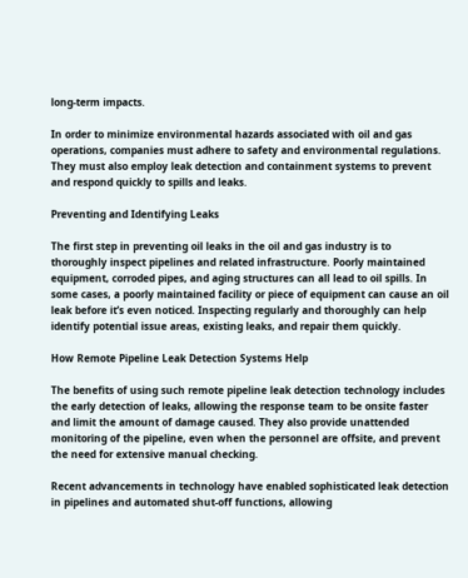long-term impacts.

In order to minimize environmental hazards associated with oil and gas operations, companies must adhere to safety and environmental regulations. They must also employ leak detection and containment systems to prevent and respond quickly to spills and leaks.

Preventing and Identifying Leaks

The first step in preventing oil leaks in the oil and gas industry is to thoroughly inspect pipelines and related infrastructure. Poorly maintained equipment, corroded pipes, and aging structures can all lead to oil spills. In some cases, a poorly maintained facility or piece of equipment can cause an oil leak before it’s even noticed. Inspecting regularly and thoroughly can help identify potential issue areas, existing leaks, and repair them quickly.

How Remote Pipeline Leak Detection Systems Help

The benefits of using such remote pipeline leak detection technology includes the early detection of leaks, allowing the response team to be onsite faster and limit the amount of damage caused. They also provide unattended monitoring of the pipeline, even when the personnel are offsite, and prevent the need for extensive manual checking.

Recent advancements in technology have enabled sophisticated leak detection in pipelines and automated shut-off functions, allowing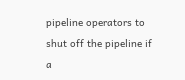pipeline operators to shut off the pipeline if a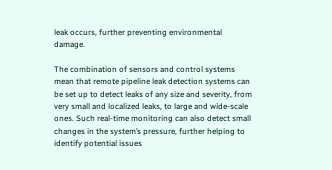leak occurs, further preventing environmental damage.

The combination of sensors and control systems mean that remote pipeline leak detection systems can be set up to detect leaks of any size and severity, from very small and localized leaks, to large and wide-scale ones. Such real-time monitoring can also detect small changes in the system’s pressure, further helping to identify potential issues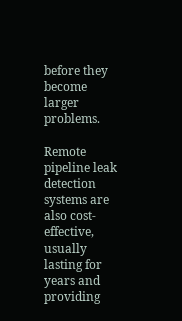before they become larger problems.

Remote pipeline leak detection systems are also cost-effective, usually lasting for years and providing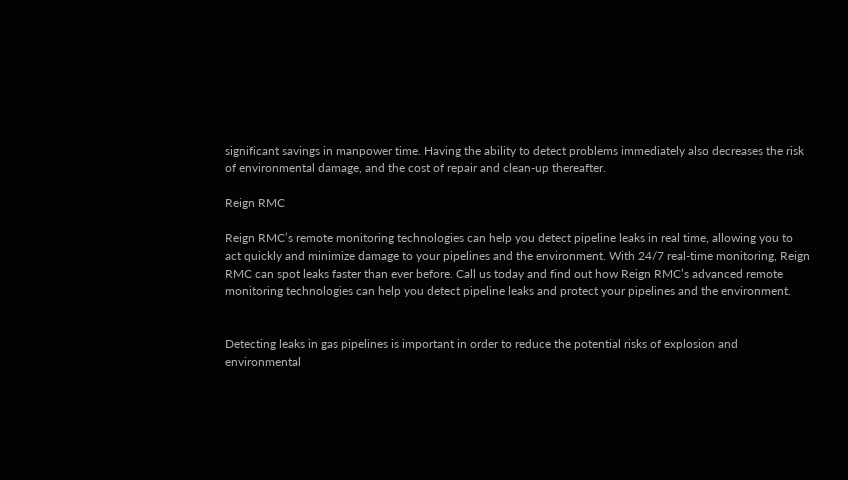significant savings in manpower time. Having the ability to detect problems immediately also decreases the risk of environmental damage, and the cost of repair and clean-up thereafter.

Reign RMC

Reign RMC’s remote monitoring technologies can help you detect pipeline leaks in real time, allowing you to act quickly and minimize damage to your pipelines and the environment. With 24/7 real-time monitoring, Reign RMC can spot leaks faster than ever before. Call us today and find out how Reign RMC’s advanced remote monitoring technologies can help you detect pipeline leaks and protect your pipelines and the environment.


Detecting leaks in gas pipelines is important in order to reduce the potential risks of explosion and environmental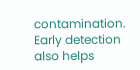contamination. Early detection also helps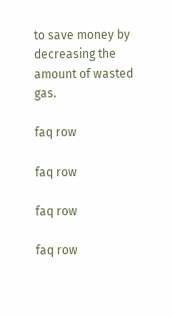to save money by decreasing the amount of wasted gas.

faq row

faq row

faq row

faq row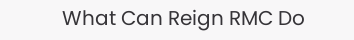What Can Reign RMC Do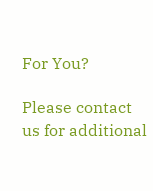For You?

Please contact us for additional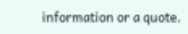information or a quote.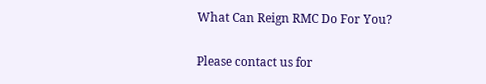What Can Reign RMC Do For You?

Please contact us for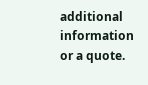additional information or a quote.